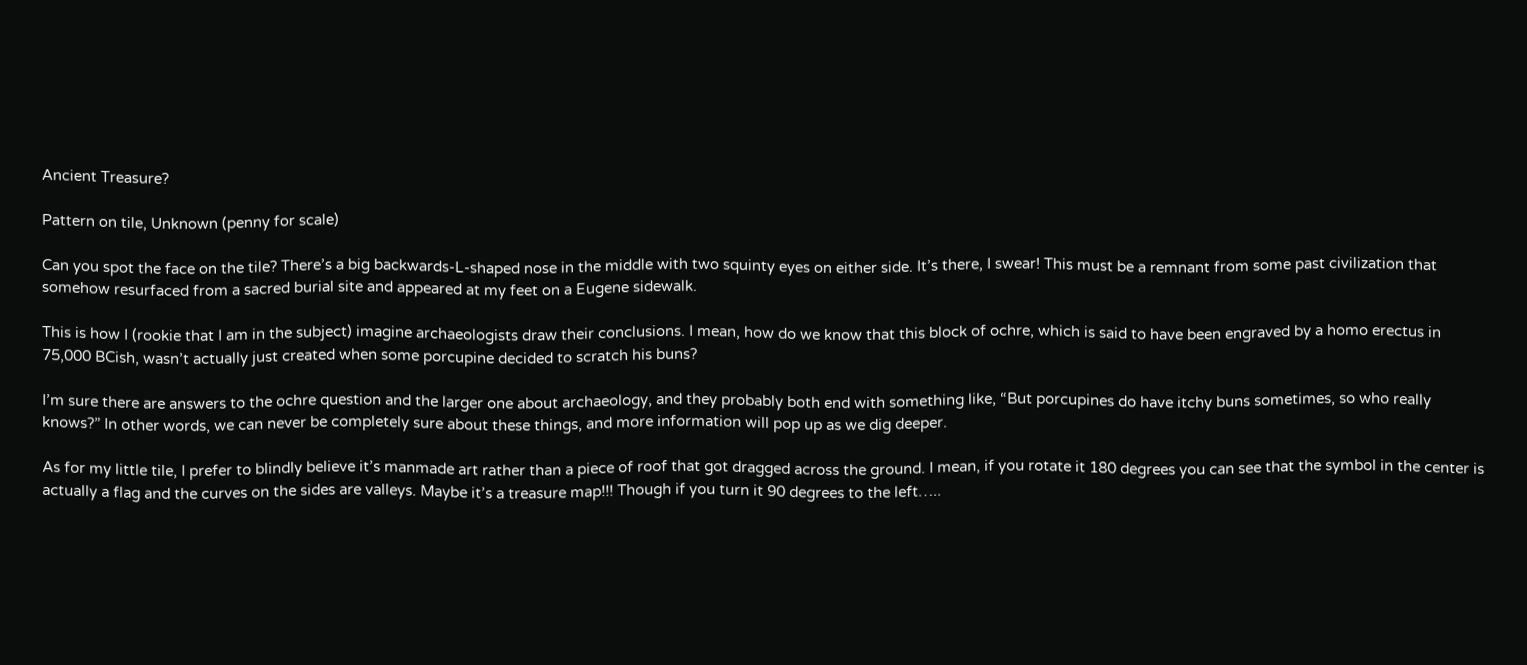Ancient Treasure?

Pattern on tile, Unknown (penny for scale)

Can you spot the face on the tile? There’s a big backwards-L-shaped nose in the middle with two squinty eyes on either side. It’s there, I swear! This must be a remnant from some past civilization that somehow resurfaced from a sacred burial site and appeared at my feet on a Eugene sidewalk.

This is how I (rookie that I am in the subject) imagine archaeologists draw their conclusions. I mean, how do we know that this block of ochre, which is said to have been engraved by a homo erectus in 75,000 BCish, wasn’t actually just created when some porcupine decided to scratch his buns?

I’m sure there are answers to the ochre question and the larger one about archaeology, and they probably both end with something like, “But porcupines do have itchy buns sometimes, so who really knows?” In other words, we can never be completely sure about these things, and more information will pop up as we dig deeper.

As for my little tile, I prefer to blindly believe it’s manmade art rather than a piece of roof that got dragged across the ground. I mean, if you rotate it 180 degrees you can see that the symbol in the center is actually a flag and the curves on the sides are valleys. Maybe it’s a treasure map!!! Though if you turn it 90 degrees to the left…..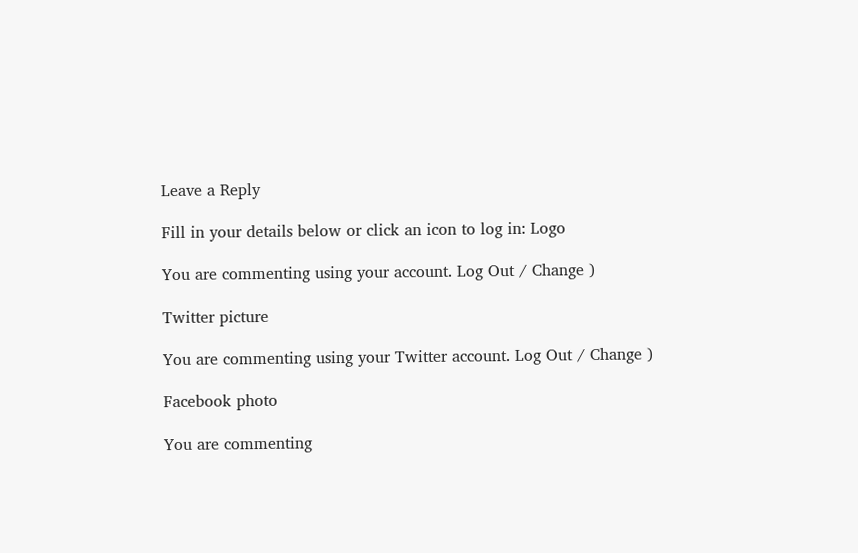Leave a Reply

Fill in your details below or click an icon to log in: Logo

You are commenting using your account. Log Out / Change )

Twitter picture

You are commenting using your Twitter account. Log Out / Change )

Facebook photo

You are commenting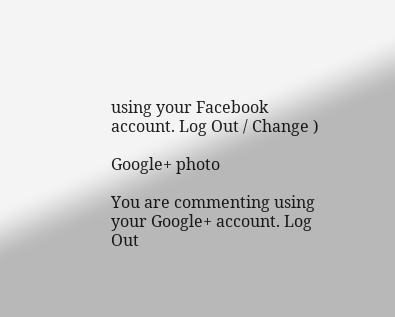using your Facebook account. Log Out / Change )

Google+ photo

You are commenting using your Google+ account. Log Out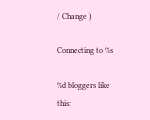/ Change )

Connecting to %s

%d bloggers like this: